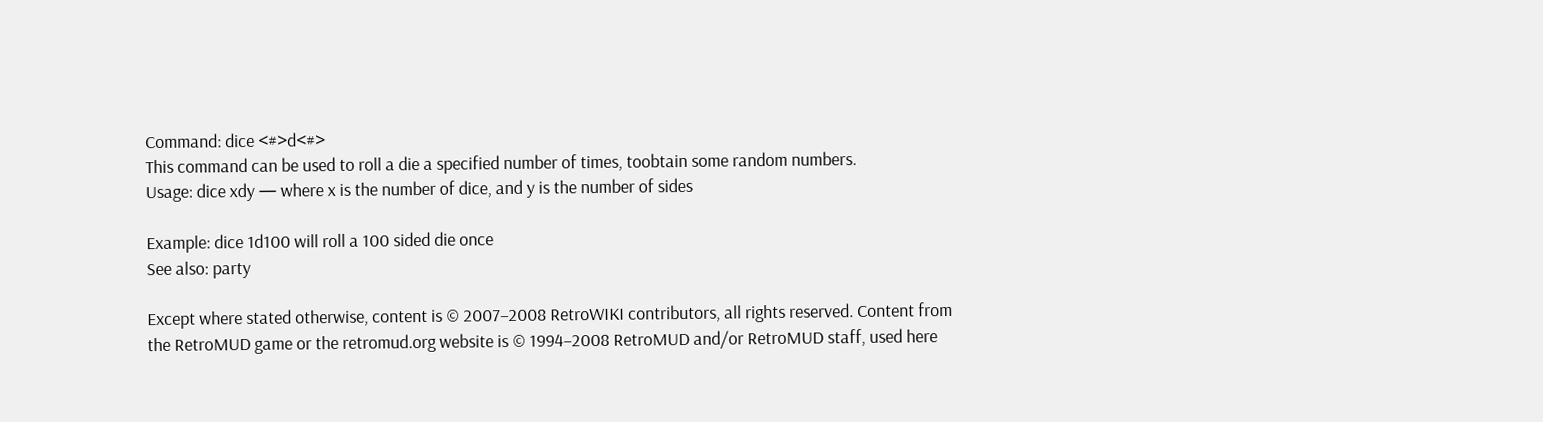Command: dice <#>d<#>
This command can be used to roll a die a specified number of times, toobtain some random numbers.
Usage: dice xdy — where x is the number of dice, and y is the number of sides

Example: dice 1d100 will roll a 100 sided die once
See also: party

Except where stated otherwise, content is © 2007–2008 RetroWIKI contributors, all rights reserved. Content from the RetroMUD game or the retromud.org website is © 1994–2008 RetroMUD and/or RetroMUD staff, used here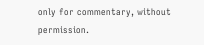only for commentary, without permission.